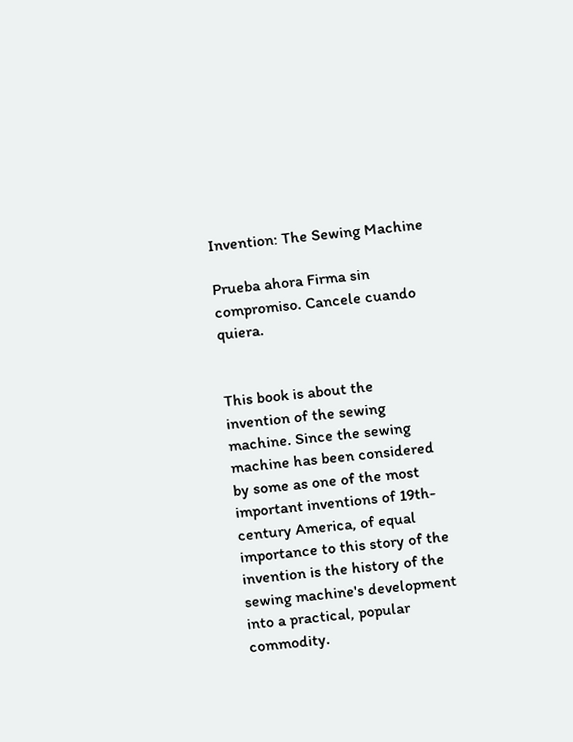Invention: The Sewing Machine

Prueba ahora Firma sin compromiso. Cancele cuando quiera.


This book is about the invention of the sewing machine. Since the sewing machine has been considered by some as one of the most important inventions of 19th-century America, of equal importance to this story of the invention is the history of the sewing machine's development into a practical, popular commodity.